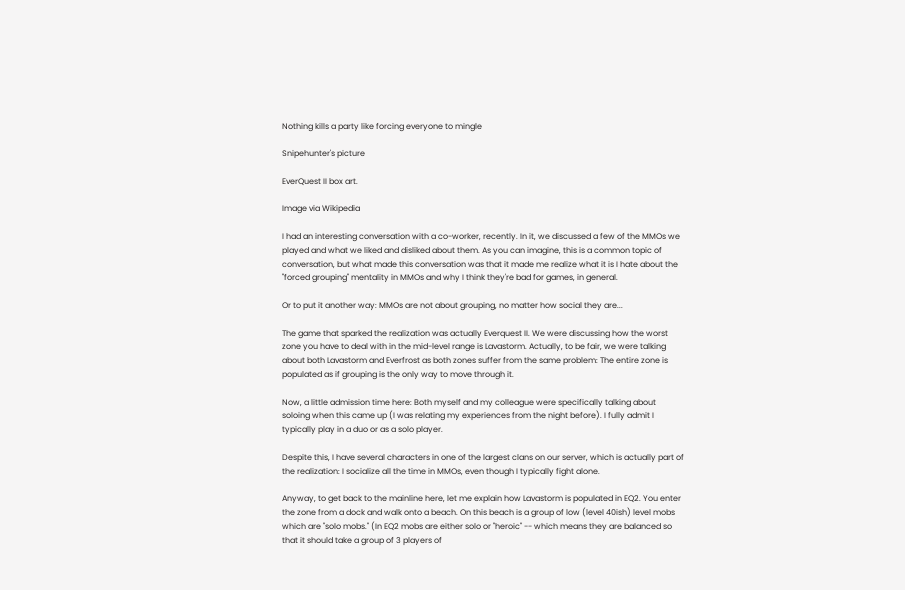Nothing kills a party like forcing everyone to mingle

Snipehunter's picture

EverQuest II box art.

Image via Wikipedia

I had an interesting conversation with a co-worker, recently. In it, we discussed a few of the MMOs we played and what we liked and disliked about them. As you can imagine, this is a common topic of conversation, but what made this conversation was that it made me realize what it is I hate about the "forced grouping" mentality in MMOs and why I think they're bad for games, in general.

Or to put it another way: MMOs are not about grouping, no matter how social they are...

The game that sparked the realization was actually Everquest II. We were discussing how the worst zone you have to deal with in the mid-level range is Lavastorm. Actually, to be fair, we were talking about both Lavastorm and Everfrost as both zones suffer from the same problem: The entire zone is populated as if grouping is the only way to move through it.

Now, a little admission time here: Both myself and my colleague were specifically talking about soloing when this came up (I was relating my experiences from the night before). I fully admit I typically play in a duo or as a solo player.

Despite this, I have several characters in one of the largest clans on our server, which is actually part of the realization: I socialize all the time in MMOs, even though I typically fight alone.

Anyway, to get back to the mainline here, let me explain how Lavastorm is populated in EQ2. You enter the zone from a dock and walk onto a beach. On this beach is a group of low (level 40ish) level mobs which are "solo mobs." (In EQ2 mobs are either solo or "heroic" -- which means they are balanced so that it should take a group of 3 players of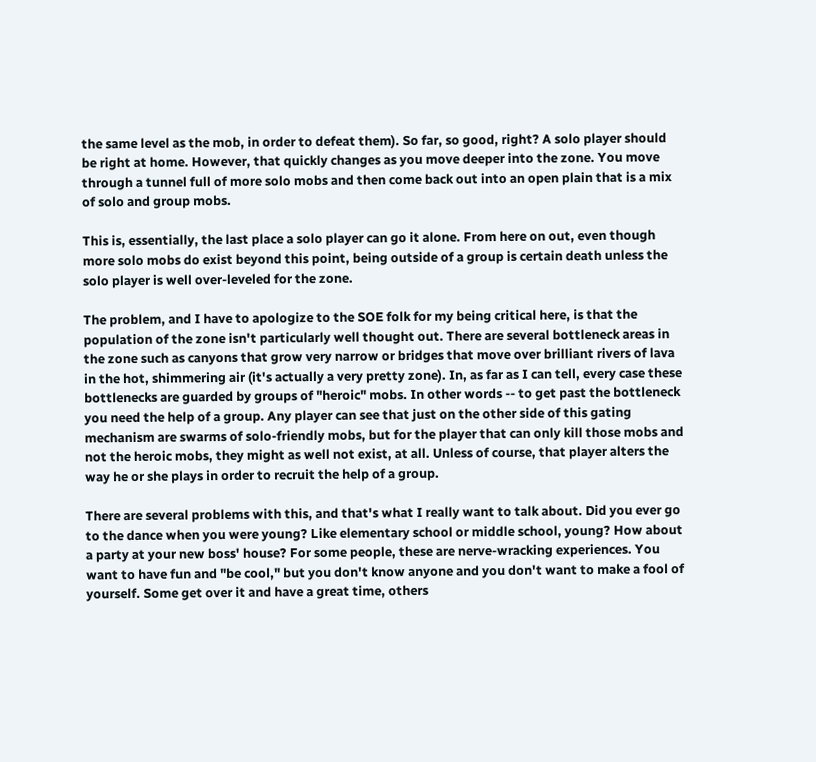the same level as the mob, in order to defeat them). So far, so good, right? A solo player should be right at home. However, that quickly changes as you move deeper into the zone. You move through a tunnel full of more solo mobs and then come back out into an open plain that is a mix of solo and group mobs.

This is, essentially, the last place a solo player can go it alone. From here on out, even though more solo mobs do exist beyond this point, being outside of a group is certain death unless the solo player is well over-leveled for the zone.

The problem, and I have to apologize to the SOE folk for my being critical here, is that the population of the zone isn't particularly well thought out. There are several bottleneck areas in the zone such as canyons that grow very narrow or bridges that move over brilliant rivers of lava in the hot, shimmering air (it's actually a very pretty zone). In, as far as I can tell, every case these bottlenecks are guarded by groups of "heroic" mobs. In other words -- to get past the bottleneck you need the help of a group. Any player can see that just on the other side of this gating mechanism are swarms of solo-friendly mobs, but for the player that can only kill those mobs and not the heroic mobs, they might as well not exist, at all. Unless of course, that player alters the way he or she plays in order to recruit the help of a group.

There are several problems with this, and that's what I really want to talk about. Did you ever go to the dance when you were young? Like elementary school or middle school, young? How about a party at your new boss' house? For some people, these are nerve-wracking experiences. You want to have fun and "be cool," but you don't know anyone and you don't want to make a fool of yourself. Some get over it and have a great time, others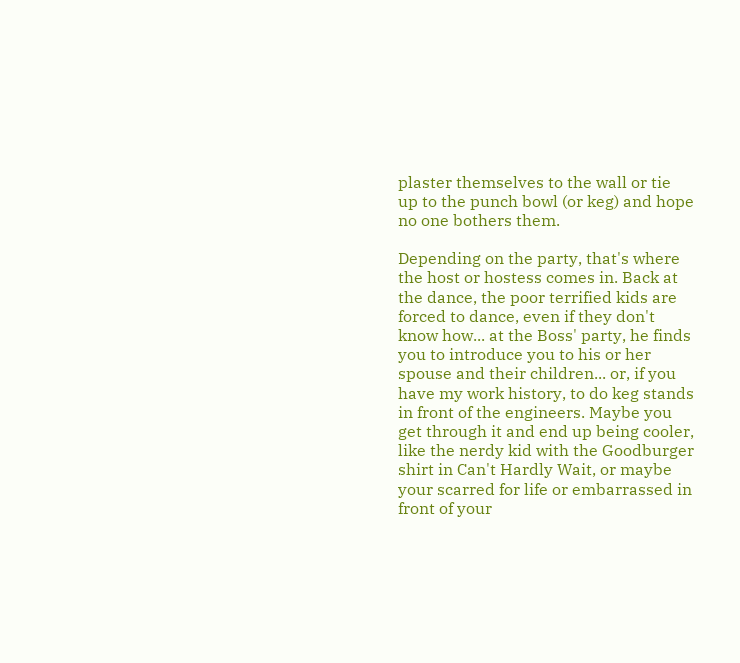plaster themselves to the wall or tie up to the punch bowl (or keg) and hope no one bothers them.

Depending on the party, that's where the host or hostess comes in. Back at the dance, the poor terrified kids are forced to dance, even if they don't know how... at the Boss' party, he finds you to introduce you to his or her spouse and their children... or, if you have my work history, to do keg stands in front of the engineers. Maybe you get through it and end up being cooler, like the nerdy kid with the Goodburger shirt in Can't Hardly Wait, or maybe your scarred for life or embarrassed in front of your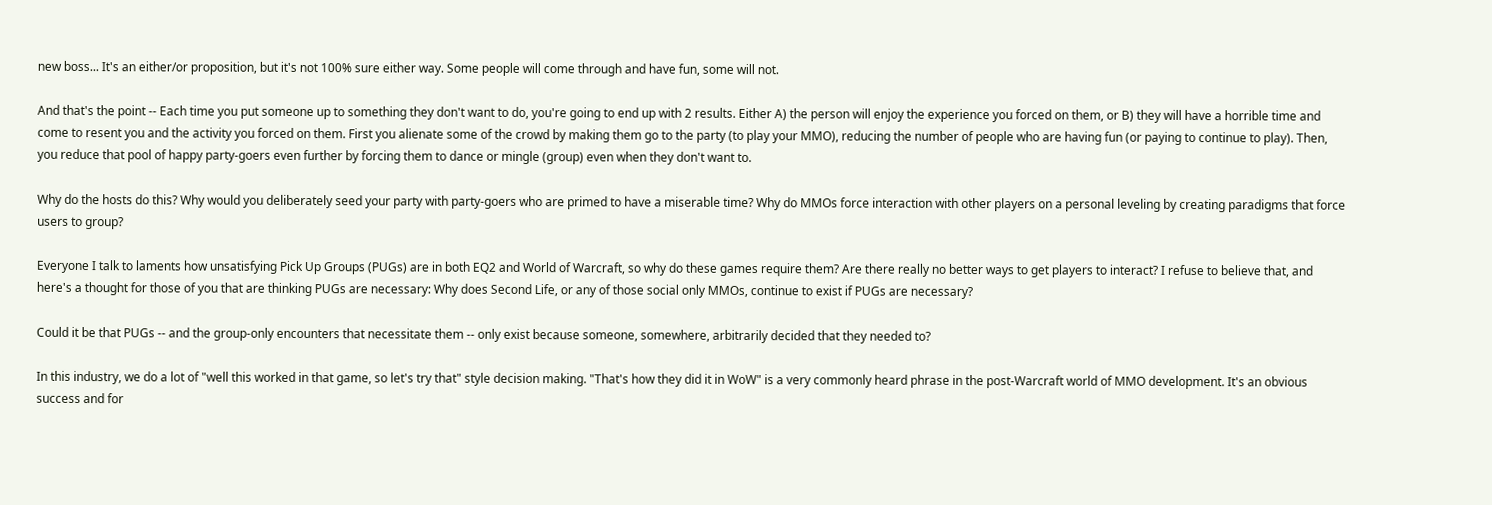new boss... It's an either/or proposition, but it's not 100% sure either way. Some people will come through and have fun, some will not.

And that's the point -- Each time you put someone up to something they don't want to do, you're going to end up with 2 results. Either A) the person will enjoy the experience you forced on them, or B) they will have a horrible time and come to resent you and the activity you forced on them. First you alienate some of the crowd by making them go to the party (to play your MMO), reducing the number of people who are having fun (or paying to continue to play). Then, you reduce that pool of happy party-goers even further by forcing them to dance or mingle (group) even when they don't want to.

Why do the hosts do this? Why would you deliberately seed your party with party-goers who are primed to have a miserable time? Why do MMOs force interaction with other players on a personal leveling by creating paradigms that force users to group?

Everyone I talk to laments how unsatisfying Pick Up Groups (PUGs) are in both EQ2 and World of Warcraft, so why do these games require them? Are there really no better ways to get players to interact? I refuse to believe that, and here's a thought for those of you that are thinking PUGs are necessary: Why does Second Life, or any of those social only MMOs, continue to exist if PUGs are necessary?

Could it be that PUGs -- and the group-only encounters that necessitate them -- only exist because someone, somewhere, arbitrarily decided that they needed to?

In this industry, we do a lot of "well this worked in that game, so let's try that" style decision making. "That's how they did it in WoW" is a very commonly heard phrase in the post-Warcraft world of MMO development. It's an obvious success and for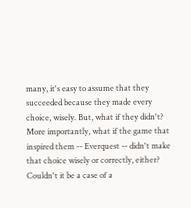many, it's easy to assume that they succeeded because they made every choice, wisely. But, what if they didn't? More importantly, what if the game that inspired them -- Everquest -- didn't make that choice wisely or correctly, either? Couldn't it be a case of a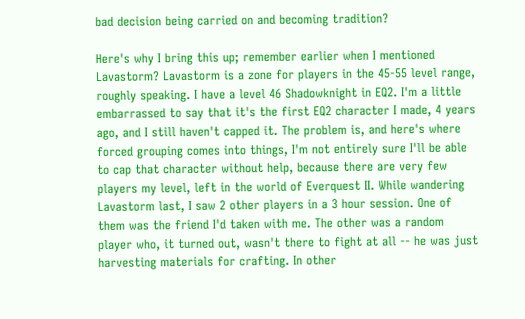bad decision being carried on and becoming tradition?

Here's why I bring this up; remember earlier when I mentioned Lavastorm? Lavastorm is a zone for players in the 45-55 level range, roughly speaking. I have a level 46 Shadowknight in EQ2. I'm a little embarrassed to say that it's the first EQ2 character I made, 4 years ago, and I still haven't capped it. The problem is, and here's where forced grouping comes into things, I'm not entirely sure I'll be able to cap that character without help, because there are very few players my level, left in the world of Everquest II. While wandering Lavastorm last, I saw 2 other players in a 3 hour session. One of them was the friend I'd taken with me. The other was a random player who, it turned out, wasn't there to fight at all -- he was just harvesting materials for crafting. In other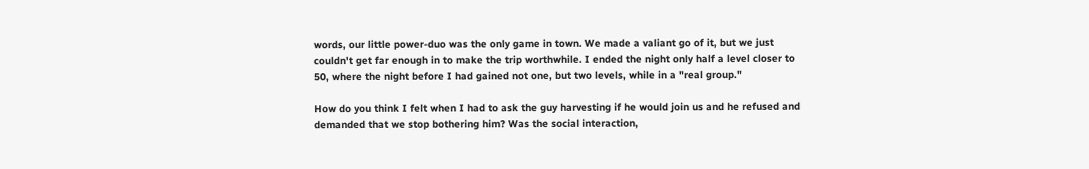words, our little power-duo was the only game in town. We made a valiant go of it, but we just couldn't get far enough in to make the trip worthwhile. I ended the night only half a level closer to 50, where the night before I had gained not one, but two levels, while in a "real group."

How do you think I felt when I had to ask the guy harvesting if he would join us and he refused and demanded that we stop bothering him? Was the social interaction,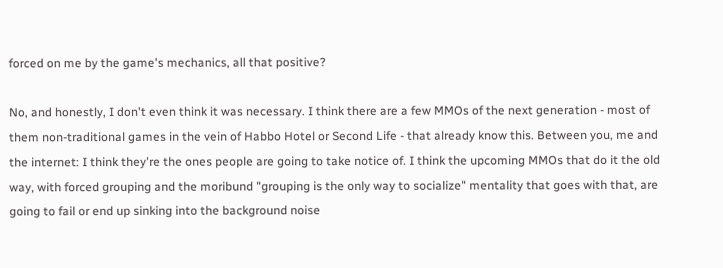forced on me by the game's mechanics, all that positive?

No, and honestly, I don't even think it was necessary. I think there are a few MMOs of the next generation - most of them non-traditional games in the vein of Habbo Hotel or Second Life - that already know this. Between you, me and the internet: I think they're the ones people are going to take notice of. I think the upcoming MMOs that do it the old way, with forced grouping and the moribund "grouping is the only way to socialize" mentality that goes with that, are going to fail or end up sinking into the background noise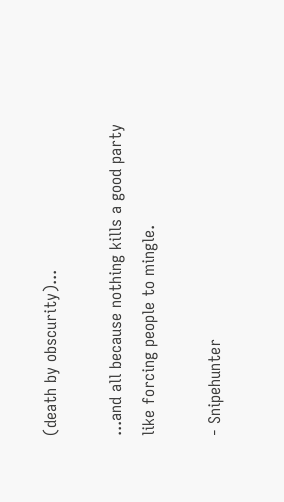(death by obscurity)...

...and all because nothing kills a good party like forcing people to mingle.

- Snipehunter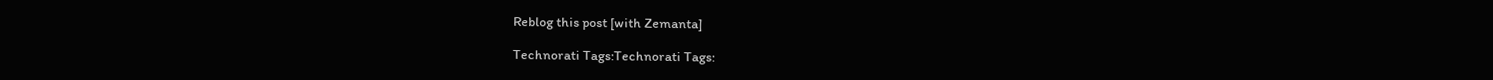Reblog this post [with Zemanta]

Technorati Tags:Technorati Tags: